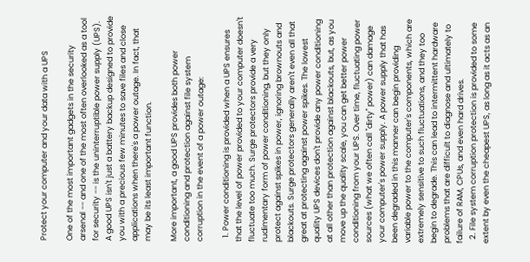Protect your computer and your data with a UPS

One of the most important gadgets in the security arsenal -- and one of the most often overlooked as a tool for security -- is the uninterruptible power supply (UPS). A good UPS isn't just a battery backup designed to provide you with a precious few minutes to save files and close applications when there's a power outage. In fact, that may be its least important function.

More important, a good UPS provides both power conditioning and protection against file system corruption in the event of a power outage:

  1. Power conditioning is provided when a UPS ensures that the level of power provided to your computer doesn't fluctuate too much. Surge protectors provide a very rudimentary form of power conditioning, but they only protect against spikes in power, ignoring brownouts and blackouts. Surge protectors generally aren't even all that great at protecting against power spikes. The lowest quality UPS devices don't provide any power conditioning at all other than protection against blackouts, but, as you move up the quality scale, you can get better power conditioning from your UPS. Over time, fluctuating power sources (what we often call "dirty" power) can damage your computer's power supply. A power supply that has been degraded in this manner can begin providing variable power to the computer's components, which are extremely sensitive to such fluctuations, and they too begin to degrade. This can lead to intermittent hardware problems that are difficult to diagnose and ultimately to failure of RAM, CPUs, and even hard drives.
  2. File system corruption protection is provided to some extent by even the cheapest UPS, as long as it acts as an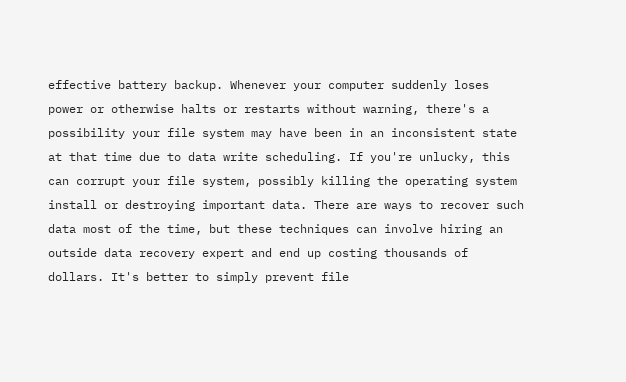effective battery backup. Whenever your computer suddenly loses power or otherwise halts or restarts without warning, there's a possibility your file system may have been in an inconsistent state at that time due to data write scheduling. If you're unlucky, this can corrupt your file system, possibly killing the operating system install or destroying important data. There are ways to recover such data most of the time, but these techniques can involve hiring an outside data recovery expert and end up costing thousands of dollars. It's better to simply prevent file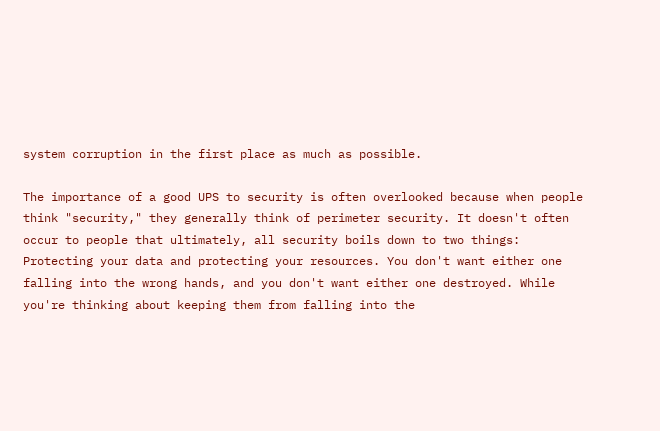system corruption in the first place as much as possible.

The importance of a good UPS to security is often overlooked because when people think "security," they generally think of perimeter security. It doesn't often occur to people that ultimately, all security boils down to two things: Protecting your data and protecting your resources. You don't want either one falling into the wrong hands, and you don't want either one destroyed. While you're thinking about keeping them from falling into the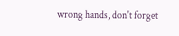wrong hands, don't forget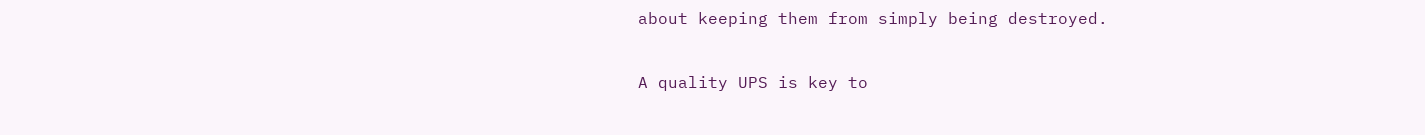about keeping them from simply being destroyed.

A quality UPS is key to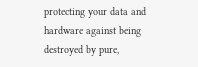protecting your data and hardware against being destroyed by pure,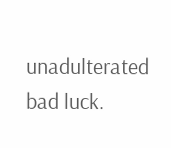unadulterated bad luck.